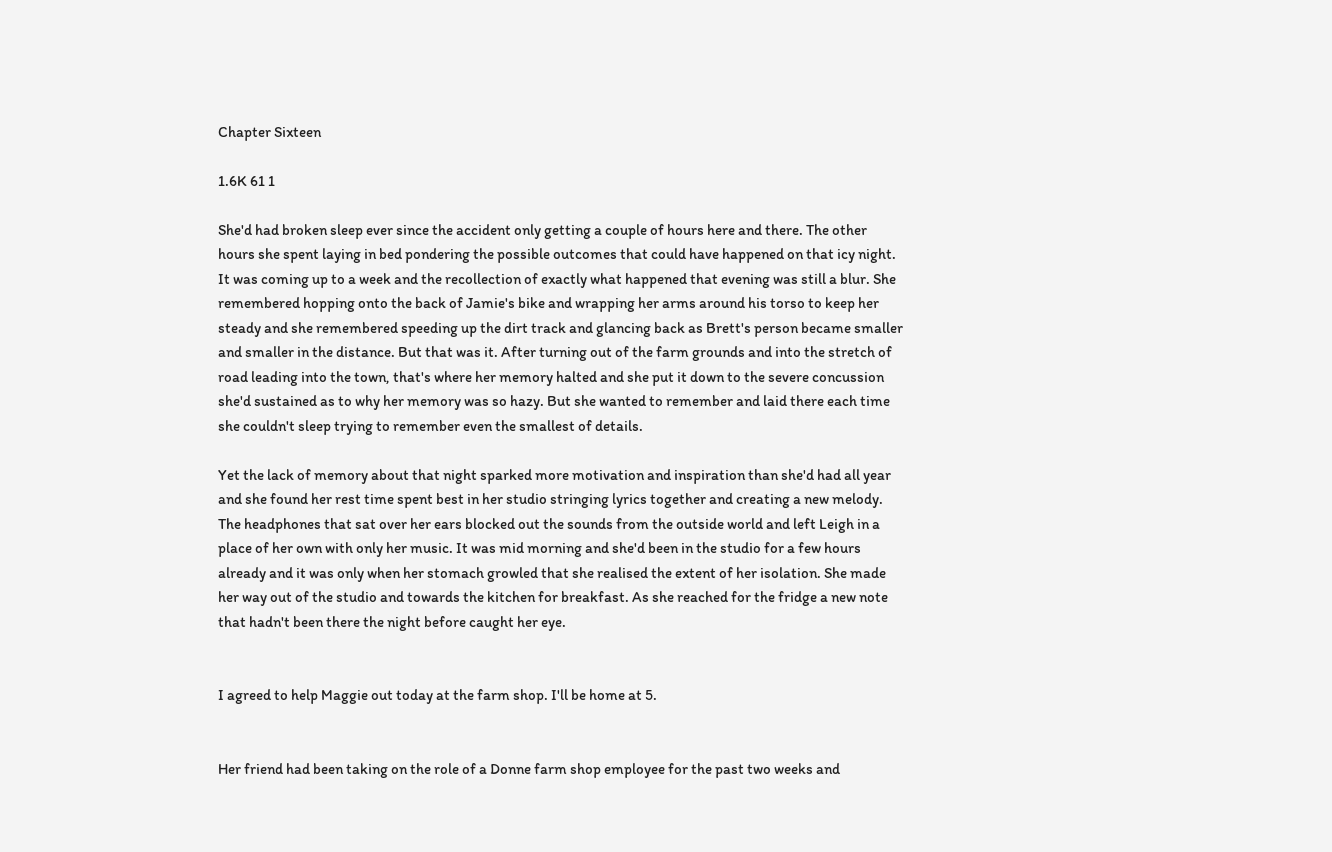Chapter Sixteen

1.6K 61 1

She'd had broken sleep ever since the accident only getting a couple of hours here and there. The other hours she spent laying in bed pondering the possible outcomes that could have happened on that icy night. It was coming up to a week and the recollection of exactly what happened that evening was still a blur. She remembered hopping onto the back of Jamie's bike and wrapping her arms around his torso to keep her steady and she remembered speeding up the dirt track and glancing back as Brett's person became smaller and smaller in the distance. But that was it. After turning out of the farm grounds and into the stretch of road leading into the town, that's where her memory halted and she put it down to the severe concussion she'd sustained as to why her memory was so hazy. But she wanted to remember and laid there each time she couldn't sleep trying to remember even the smallest of details.

Yet the lack of memory about that night sparked more motivation and inspiration than she'd had all year and she found her rest time spent best in her studio stringing lyrics together and creating a new melody. The headphones that sat over her ears blocked out the sounds from the outside world and left Leigh in a place of her own with only her music. It was mid morning and she'd been in the studio for a few hours already and it was only when her stomach growled that she realised the extent of her isolation. She made her way out of the studio and towards the kitchen for breakfast. As she reached for the fridge a new note that hadn't been there the night before caught her eye.


I agreed to help Maggie out today at the farm shop. I'll be home at 5.


Her friend had been taking on the role of a Donne farm shop employee for the past two weeks and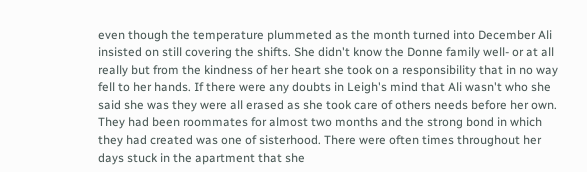even though the temperature plummeted as the month turned into December Ali insisted on still covering the shifts. She didn't know the Donne family well- or at all really but from the kindness of her heart she took on a responsibility that in no way fell to her hands. If there were any doubts in Leigh's mind that Ali wasn't who she said she was they were all erased as she took care of others needs before her own. They had been roommates for almost two months and the strong bond in which they had created was one of sisterhood. There were often times throughout her days stuck in the apartment that she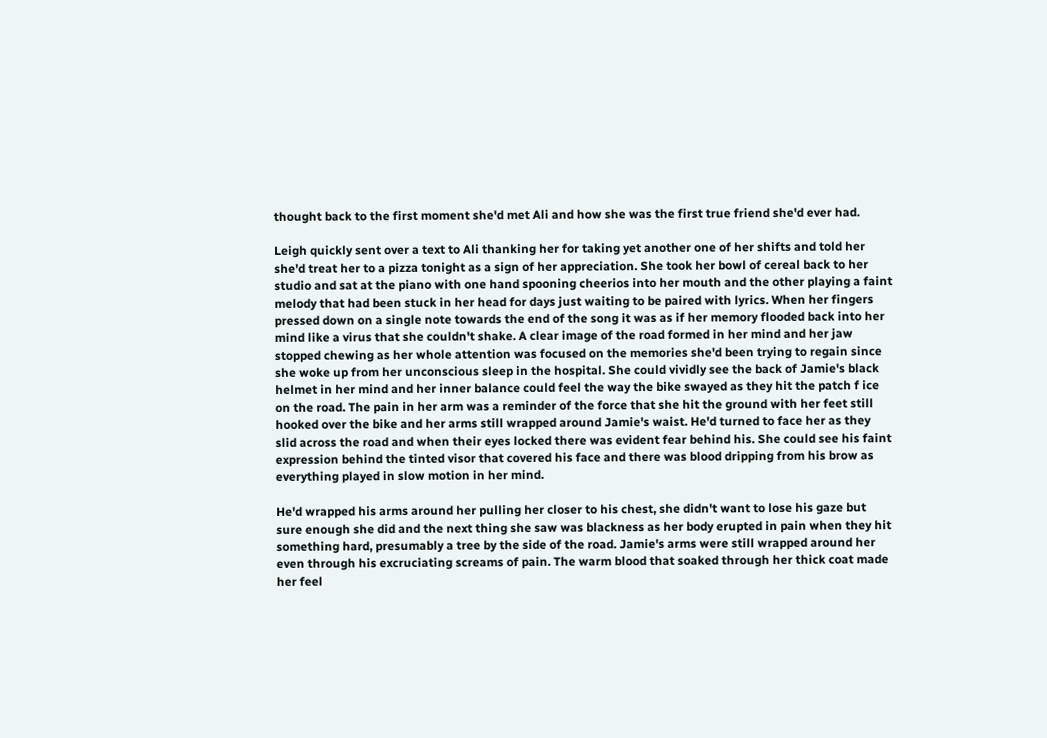thought back to the first moment she'd met Ali and how she was the first true friend she'd ever had.

Leigh quickly sent over a text to Ali thanking her for taking yet another one of her shifts and told her she'd treat her to a pizza tonight as a sign of her appreciation. She took her bowl of cereal back to her studio and sat at the piano with one hand spooning cheerios into her mouth and the other playing a faint melody that had been stuck in her head for days just waiting to be paired with lyrics. When her fingers pressed down on a single note towards the end of the song it was as if her memory flooded back into her mind like a virus that she couldn't shake. A clear image of the road formed in her mind and her jaw stopped chewing as her whole attention was focused on the memories she'd been trying to regain since she woke up from her unconscious sleep in the hospital. She could vividly see the back of Jamie's black helmet in her mind and her inner balance could feel the way the bike swayed as they hit the patch f ice on the road. The pain in her arm was a reminder of the force that she hit the ground with her feet still hooked over the bike and her arms still wrapped around Jamie's waist. He'd turned to face her as they slid across the road and when their eyes locked there was evident fear behind his. She could see his faint expression behind the tinted visor that covered his face and there was blood dripping from his brow as everything played in slow motion in her mind.

He'd wrapped his arms around her pulling her closer to his chest, she didn't want to lose his gaze but sure enough she did and the next thing she saw was blackness as her body erupted in pain when they hit something hard, presumably a tree by the side of the road. Jamie's arms were still wrapped around her even through his excruciating screams of pain. The warm blood that soaked through her thick coat made her feel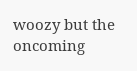woozy but the oncoming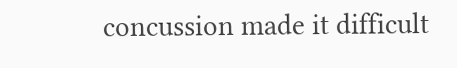concussion made it difficult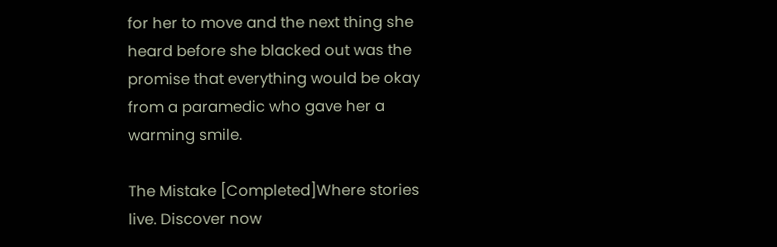for her to move and the next thing she heard before she blacked out was the promise that everything would be okay from a paramedic who gave her a warming smile.

The Mistake [Completed]Where stories live. Discover now